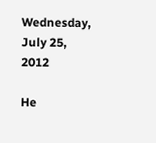Wednesday, July 25, 2012

He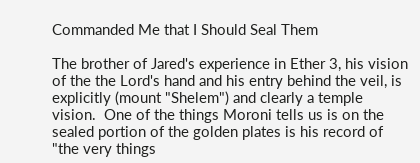Commanded Me that I Should Seal Them

The brother of Jared's experience in Ether 3, his vision of the the Lord's hand and his entry behind the veil, is explicitly (mount "Shelem") and clearly a temple vision.  One of the things Moroni tells us is on the sealed portion of the golden plates is his record of "the very things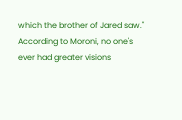which the brother of Jared saw." According to Moroni, no one's ever had greater visions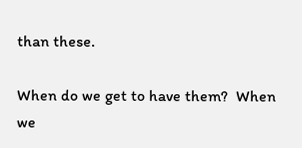than these.

When do we get to have them?  When we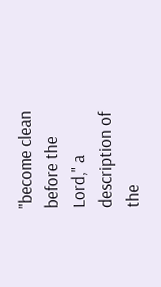"become clean before the Lord," a description of the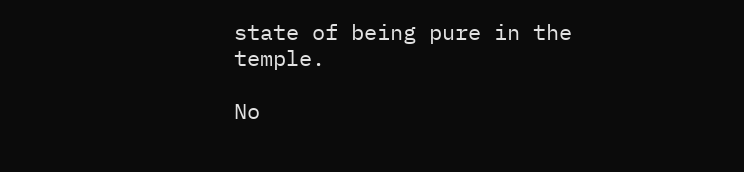state of being pure in the temple.

No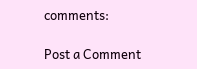comments:

Post a Comment